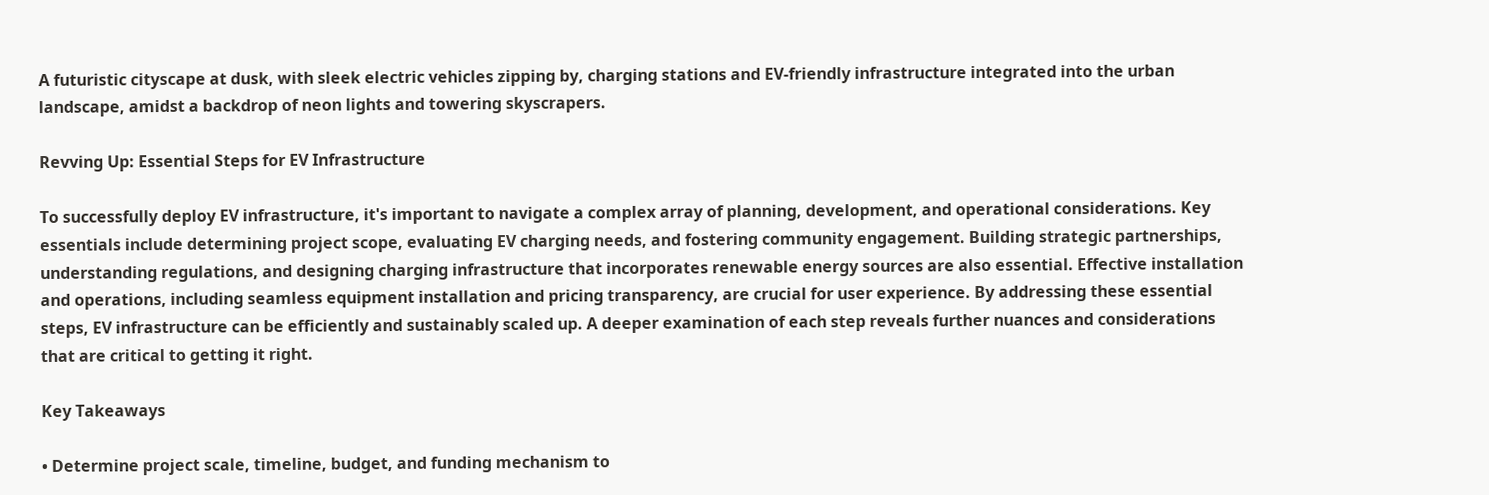A futuristic cityscape at dusk, with sleek electric vehicles zipping by, charging stations and EV-friendly infrastructure integrated into the urban landscape, amidst a backdrop of neon lights and towering skyscrapers.

Revving Up: Essential Steps for EV Infrastructure

To successfully deploy EV infrastructure, it's important to navigate a complex array of planning, development, and operational considerations. Key essentials include determining project scope, evaluating EV charging needs, and fostering community engagement. Building strategic partnerships, understanding regulations, and designing charging infrastructure that incorporates renewable energy sources are also essential. Effective installation and operations, including seamless equipment installation and pricing transparency, are crucial for user experience. By addressing these essential steps, EV infrastructure can be efficiently and sustainably scaled up. A deeper examination of each step reveals further nuances and considerations that are critical to getting it right.

Key Takeaways

• Determine project scale, timeline, budget, and funding mechanism to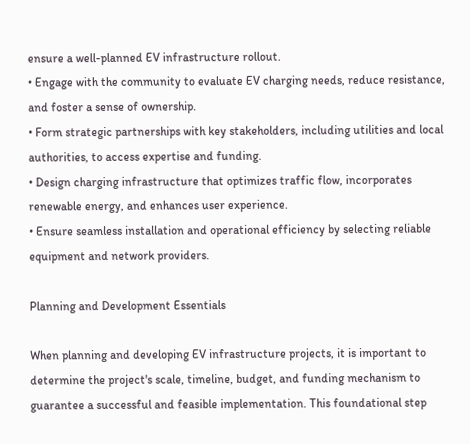ensure a well-planned EV infrastructure rollout.
• Engage with the community to evaluate EV charging needs, reduce resistance, and foster a sense of ownership.
• Form strategic partnerships with key stakeholders, including utilities and local authorities, to access expertise and funding.
• Design charging infrastructure that optimizes traffic flow, incorporates renewable energy, and enhances user experience.
• Ensure seamless installation and operational efficiency by selecting reliable equipment and network providers.

Planning and Development Essentials

When planning and developing EV infrastructure projects, it is important to determine the project's scale, timeline, budget, and funding mechanism to guarantee a successful and feasible implementation. This foundational step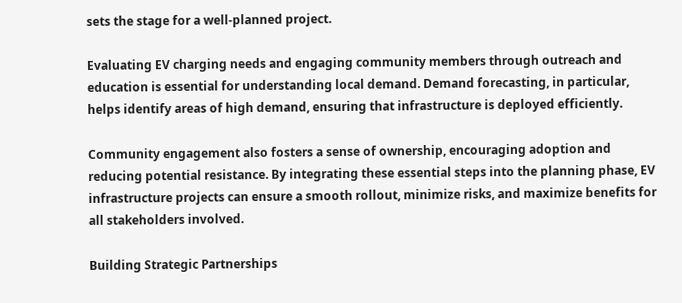sets the stage for a well-planned project.

Evaluating EV charging needs and engaging community members through outreach and education is essential for understanding local demand. Demand forecasting, in particular, helps identify areas of high demand, ensuring that infrastructure is deployed efficiently.

Community engagement also fosters a sense of ownership, encouraging adoption and reducing potential resistance. By integrating these essential steps into the planning phase, EV infrastructure projects can ensure a smooth rollout, minimize risks, and maximize benefits for all stakeholders involved.

Building Strategic Partnerships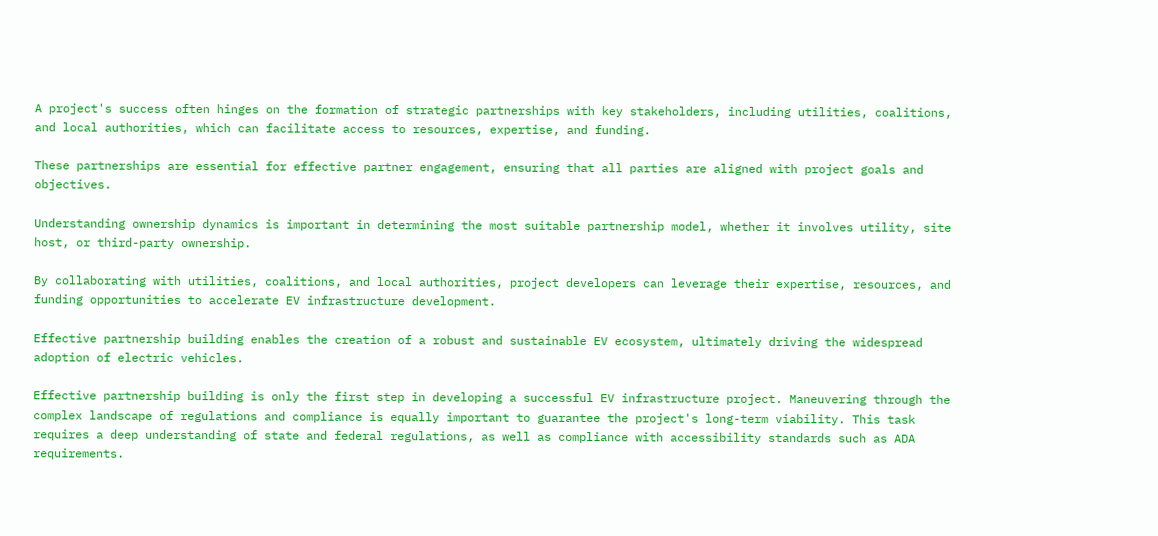A project's success often hinges on the formation of strategic partnerships with key stakeholders, including utilities, coalitions, and local authorities, which can facilitate access to resources, expertise, and funding.

These partnerships are essential for effective partner engagement, ensuring that all parties are aligned with project goals and objectives.

Understanding ownership dynamics is important in determining the most suitable partnership model, whether it involves utility, site host, or third-party ownership.

By collaborating with utilities, coalitions, and local authorities, project developers can leverage their expertise, resources, and funding opportunities to accelerate EV infrastructure development.

Effective partnership building enables the creation of a robust and sustainable EV ecosystem, ultimately driving the widespread adoption of electric vehicles.

Effective partnership building is only the first step in developing a successful EV infrastructure project. Maneuvering through the complex landscape of regulations and compliance is equally important to guarantee the project's long-term viability. This task requires a deep understanding of state and federal regulations, as well as compliance with accessibility standards such as ADA requirements.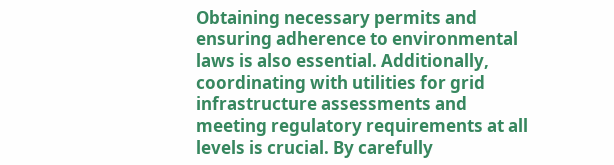Obtaining necessary permits and ensuring adherence to environmental laws is also essential. Additionally, coordinating with utilities for grid infrastructure assessments and meeting regulatory requirements at all levels is crucial. By carefully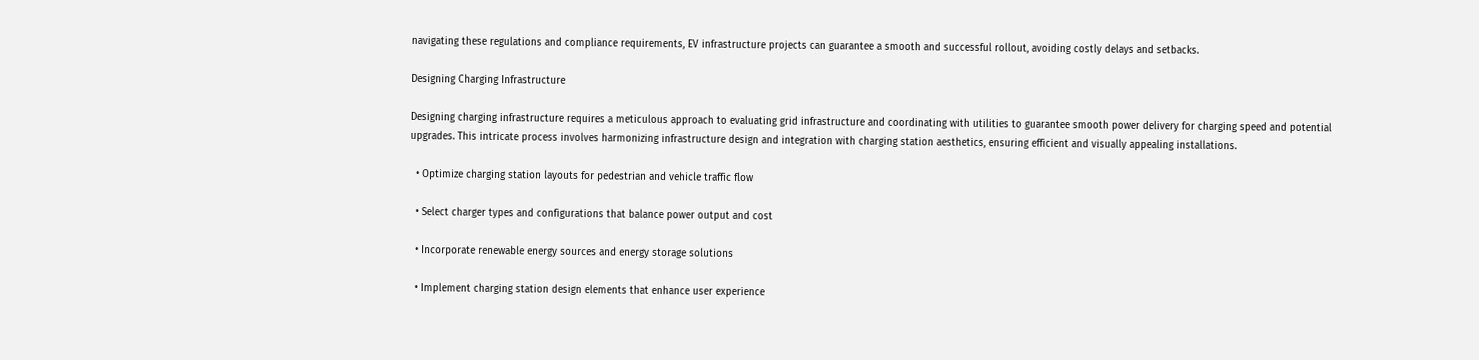navigating these regulations and compliance requirements, EV infrastructure projects can guarantee a smooth and successful rollout, avoiding costly delays and setbacks.

Designing Charging Infrastructure

Designing charging infrastructure requires a meticulous approach to evaluating grid infrastructure and coordinating with utilities to guarantee smooth power delivery for charging speed and potential upgrades. This intricate process involves harmonizing infrastructure design and integration with charging station aesthetics, ensuring efficient and visually appealing installations.

  • Optimize charging station layouts for pedestrian and vehicle traffic flow

  • Select charger types and configurations that balance power output and cost

  • Incorporate renewable energy sources and energy storage solutions

  • Implement charging station design elements that enhance user experience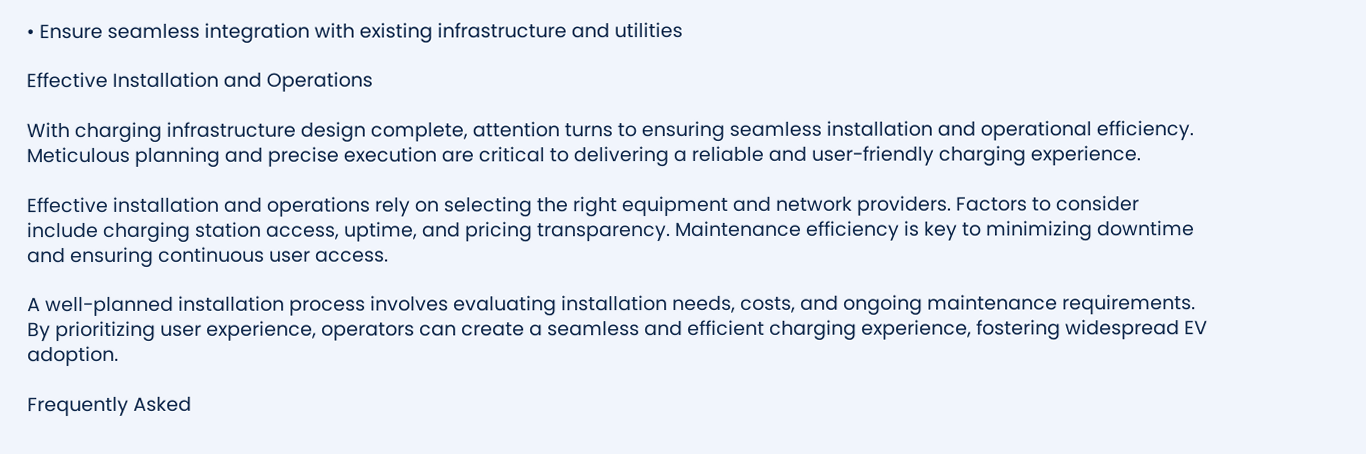• Ensure seamless integration with existing infrastructure and utilities

Effective Installation and Operations

With charging infrastructure design complete, attention turns to ensuring seamless installation and operational efficiency. Meticulous planning and precise execution are critical to delivering a reliable and user-friendly charging experience.

Effective installation and operations rely on selecting the right equipment and network providers. Factors to consider include charging station access, uptime, and pricing transparency. Maintenance efficiency is key to minimizing downtime and ensuring continuous user access.

A well-planned installation process involves evaluating installation needs, costs, and ongoing maintenance requirements. By prioritizing user experience, operators can create a seamless and efficient charging experience, fostering widespread EV adoption.

Frequently Asked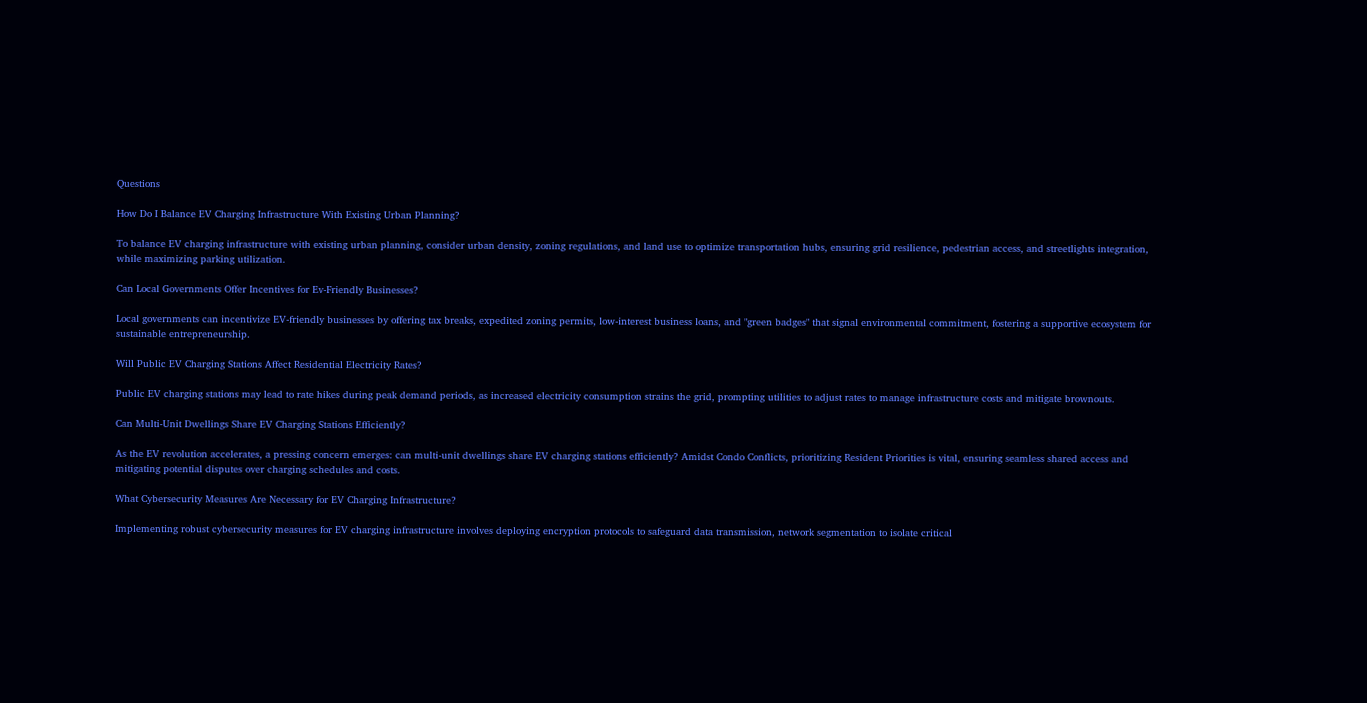Questions

How Do I Balance EV Charging Infrastructure With Existing Urban Planning?

To balance EV charging infrastructure with existing urban planning, consider urban density, zoning regulations, and land use to optimize transportation hubs, ensuring grid resilience, pedestrian access, and streetlights integration, while maximizing parking utilization.

Can Local Governments Offer Incentives for Ev-Friendly Businesses?

Local governments can incentivize EV-friendly businesses by offering tax breaks, expedited zoning permits, low-interest business loans, and "green badges" that signal environmental commitment, fostering a supportive ecosystem for sustainable entrepreneurship.

Will Public EV Charging Stations Affect Residential Electricity Rates?

Public EV charging stations may lead to rate hikes during peak demand periods, as increased electricity consumption strains the grid, prompting utilities to adjust rates to manage infrastructure costs and mitigate brownouts.

Can Multi-Unit Dwellings Share EV Charging Stations Efficiently?

As the EV revolution accelerates, a pressing concern emerges: can multi-unit dwellings share EV charging stations efficiently? Amidst Condo Conflicts, prioritizing Resident Priorities is vital, ensuring seamless shared access and mitigating potential disputes over charging schedules and costs.

What Cybersecurity Measures Are Necessary for EV Charging Infrastructure?

Implementing robust cybersecurity measures for EV charging infrastructure involves deploying encryption protocols to safeguard data transmission, network segmentation to isolate critical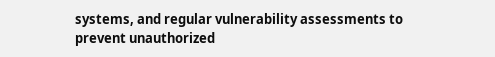systems, and regular vulnerability assessments to prevent unauthorized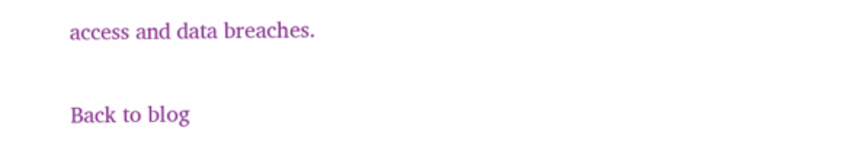access and data breaches.

Back to blog